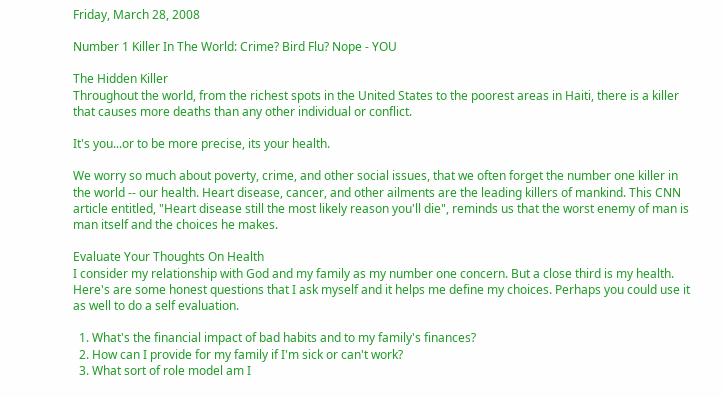Friday, March 28, 2008

Number 1 Killer In The World: Crime? Bird Flu? Nope - YOU

The Hidden Killer
Throughout the world, from the richest spots in the United States to the poorest areas in Haiti, there is a killer that causes more deaths than any other individual or conflict.

It's you...or to be more precise, its your health.

We worry so much about poverty, crime, and other social issues, that we often forget the number one killer in the world -- our health. Heart disease, cancer, and other ailments are the leading killers of mankind. This CNN article entitled, "Heart disease still the most likely reason you'll die", reminds us that the worst enemy of man is man itself and the choices he makes.

Evaluate Your Thoughts On Health
I consider my relationship with God and my family as my number one concern. But a close third is my health. Here's are some honest questions that I ask myself and it helps me define my choices. Perhaps you could use it as well to do a self evaluation.

  1. What's the financial impact of bad habits and to my family's finances?
  2. How can I provide for my family if I'm sick or can't work?
  3. What sort of role model am I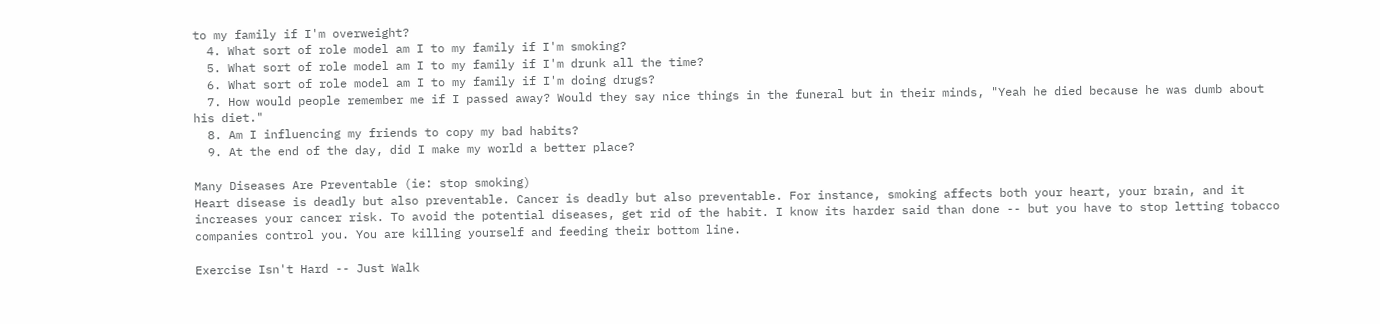to my family if I'm overweight?
  4. What sort of role model am I to my family if I'm smoking?
  5. What sort of role model am I to my family if I'm drunk all the time?
  6. What sort of role model am I to my family if I'm doing drugs?
  7. How would people remember me if I passed away? Would they say nice things in the funeral but in their minds, "Yeah he died because he was dumb about his diet."
  8. Am I influencing my friends to copy my bad habits?
  9. At the end of the day, did I make my world a better place?

Many Diseases Are Preventable (ie: stop smoking)
Heart disease is deadly but also preventable. Cancer is deadly but also preventable. For instance, smoking affects both your heart, your brain, and it increases your cancer risk. To avoid the potential diseases, get rid of the habit. I know its harder said than done -- but you have to stop letting tobacco companies control you. You are killing yourself and feeding their bottom line.

Exercise Isn't Hard -- Just Walk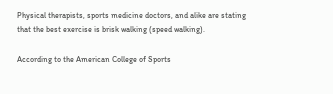Physical therapists, sports medicine doctors, and alike are stating that the best exercise is brisk walking (speed walking).

According to the American College of Sports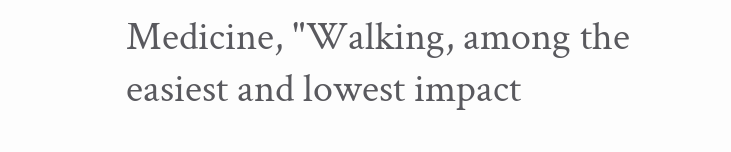Medicine, "Walking, among the easiest and lowest impact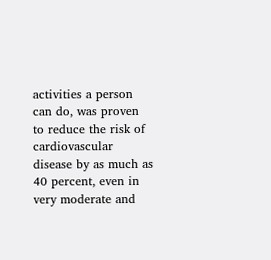activities a person can do, was proven to reduce the risk of cardiovascular disease by as much as 40 percent, even in very moderate and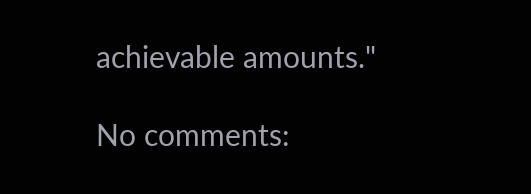achievable amounts."

No comments: